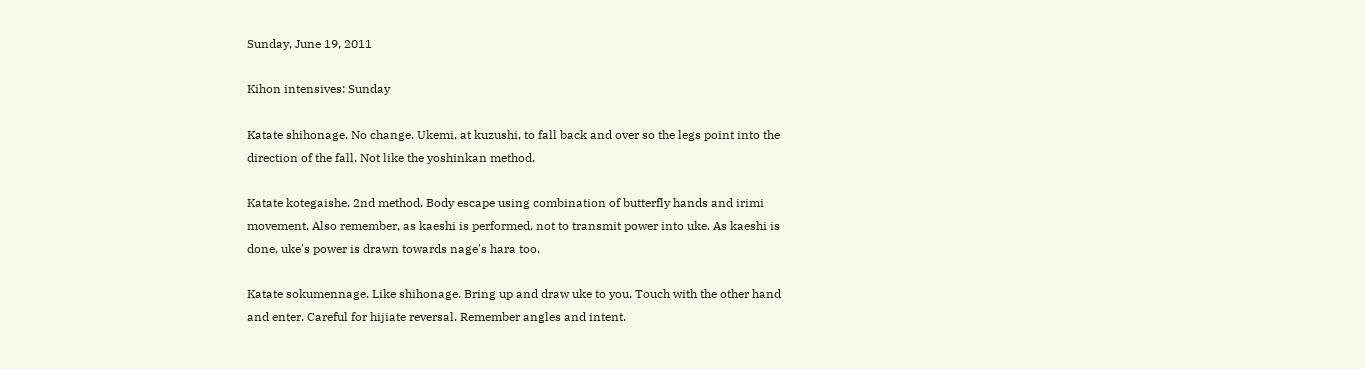Sunday, June 19, 2011

Kihon intensives: Sunday

Katate shihonage. No change. Ukemi, at kuzushi, to fall back and over so the legs point into the direction of the fall. Not like the yoshinkan method.

Katate kotegaishe. 2nd method. Body escape using combination of butterfly hands and irimi movement. Also remember, as kaeshi is performed, not to transmit power into uke. As kaeshi is done, uke's power is drawn towards nage's hara too.

Katate sokumennage. Like shihonage. Bring up and draw uke to you. Touch with the other hand and enter. Careful for hijiate reversal. Remember angles and intent.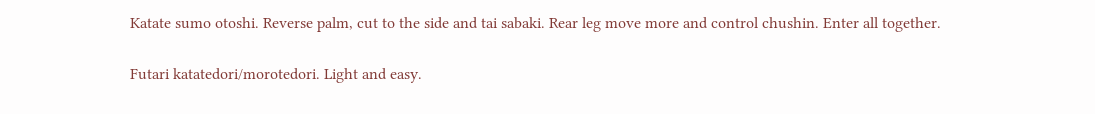Katate sumo otoshi. Reverse palm, cut to the side and tai sabaki. Rear leg move more and control chushin. Enter all together.

Futari katatedori/morotedori. Light and easy.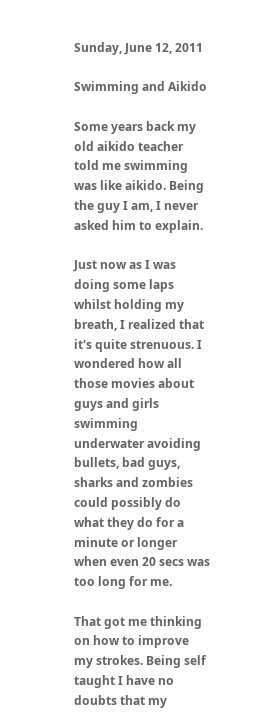Sunday, June 12, 2011

Swimming and Aikido

Some years back my old aikido teacher told me swimming was like aikido. Being the guy I am, I never asked him to explain.

Just now as I was doing some laps whilst holding my breath, I realized that it's quite strenuous. I wondered how all those movies about guys and girls swimming underwater avoiding bullets, bad guys, sharks and zombies could possibly do what they do for a minute or longer when even 20 secs was too long for me.

That got me thinking on how to improve my strokes. Being self taught I have no doubts that my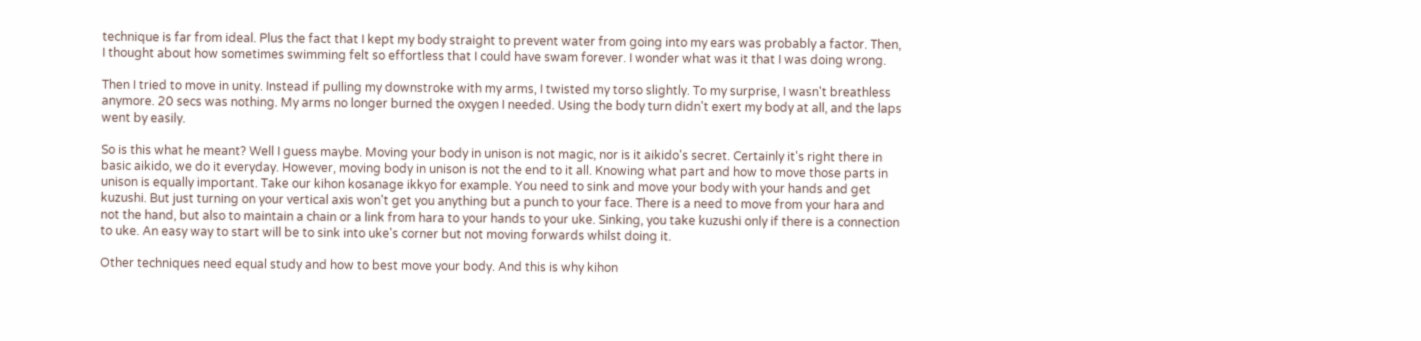technique is far from ideal. Plus the fact that I kept my body straight to prevent water from going into my ears was probably a factor. Then, I thought about how sometimes swimming felt so effortless that I could have swam forever. I wonder what was it that I was doing wrong.

Then I tried to move in unity. Instead if pulling my downstroke with my arms, I twisted my torso slightly. To my surprise, I wasn't breathless anymore. 20 secs was nothing. My arms no longer burned the oxygen I needed. Using the body turn didn't exert my body at all, and the laps went by easily.

So is this what he meant? Well I guess maybe. Moving your body in unison is not magic, nor is it aikido's secret. Certainly it's right there in basic aikido, we do it everyday. However, moving body in unison is not the end to it all. Knowing what part and how to move those parts in unison is equally important. Take our kihon kosanage ikkyo for example. You need to sink and move your body with your hands and get kuzushi. But just turning on your vertical axis won't get you anything but a punch to your face. There is a need to move from your hara and not the hand, but also to maintain a chain or a link from hara to your hands to your uke. Sinking, you take kuzushi only if there is a connection to uke. An easy way to start will be to sink into uke's corner but not moving forwards whilst doing it.

Other techniques need equal study and how to best move your body. And this is why kihon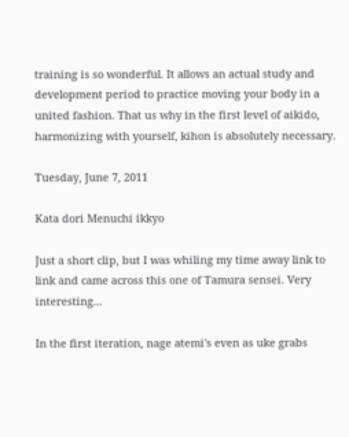training is so wonderful. It allows an actual study and development period to practice moving your body in a united fashion. That us why in the first level of aikido, harmonizing with yourself, kihon is absolutely necessary.

Tuesday, June 7, 2011

Kata dori Menuchi ikkyo

Just a short clip, but I was whiling my time away link to link and came across this one of Tamura sensei. Very interesting...

In the first iteration, nage atemi's even as uke grabs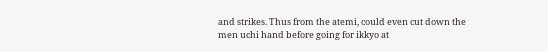and strikes. Thus from the atemi, could even cut down the men uchi hand before going for ikkyo at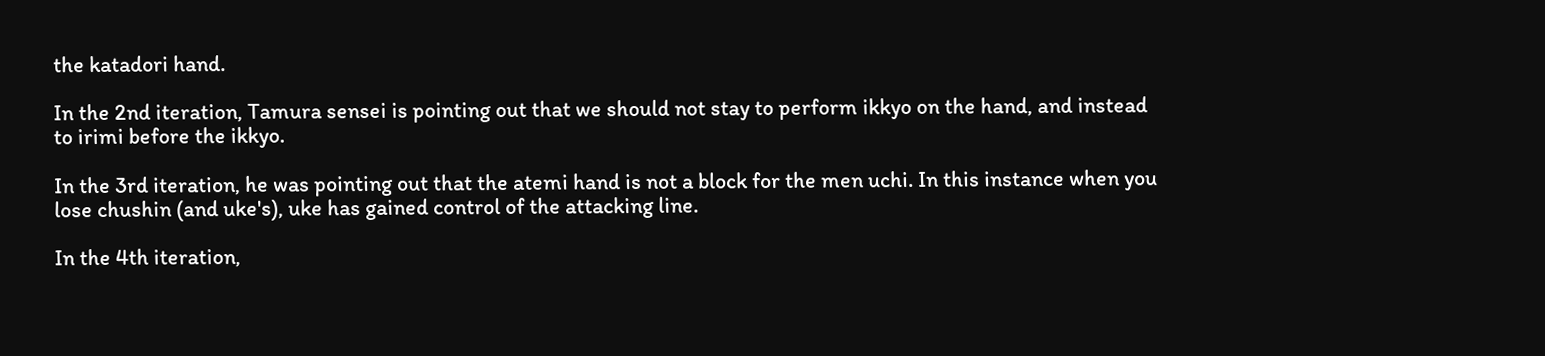the katadori hand.

In the 2nd iteration, Tamura sensei is pointing out that we should not stay to perform ikkyo on the hand, and instead to irimi before the ikkyo.

In the 3rd iteration, he was pointing out that the atemi hand is not a block for the men uchi. In this instance when you lose chushin (and uke's), uke has gained control of the attacking line.

In the 4th iteration,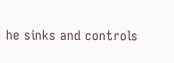he sinks and controls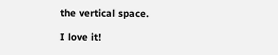the vertical space.

I love it!